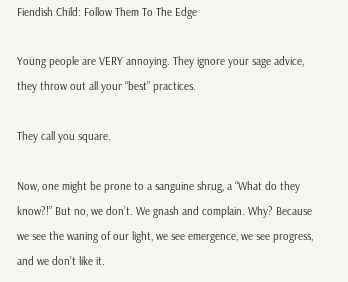Fiendish Child: Follow Them To The Edge

Young people are VERY annoying. They ignore your sage advice, they throw out all your “best” practices.

They call you square.

Now, one might be prone to a sanguine shrug, a “What do they know?!” But no, we don’t. We gnash and complain. Why? Because we see the waning of our light, we see emergence, we see progress, and we don’t like it.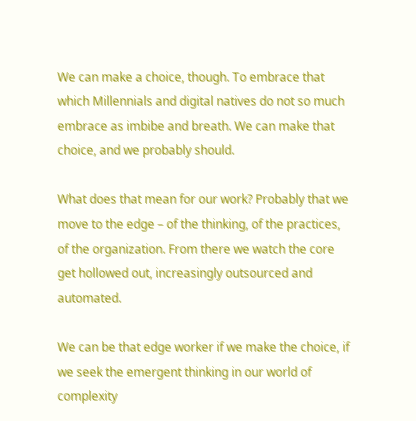We can make a choice, though. To embrace that which Millennials and digital natives do not so much embrace as imbibe and breath. We can make that choice, and we probably should.

What does that mean for our work? Probably that we move to the edge – of the thinking, of the practices, of the organization. From there we watch the core get hollowed out, increasingly outsourced and automated.

We can be that edge worker if we make the choice, if we seek the emergent thinking in our world of complexity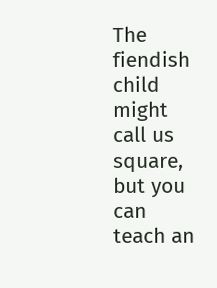The fiendish child might call us square, but you can teach an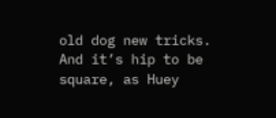old dog new tricks. And it’s hip to be square, as Huey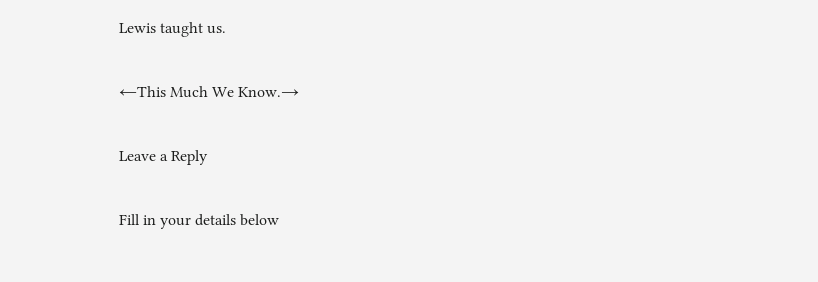Lewis taught us.

←This Much We Know.→

Leave a Reply

Fill in your details below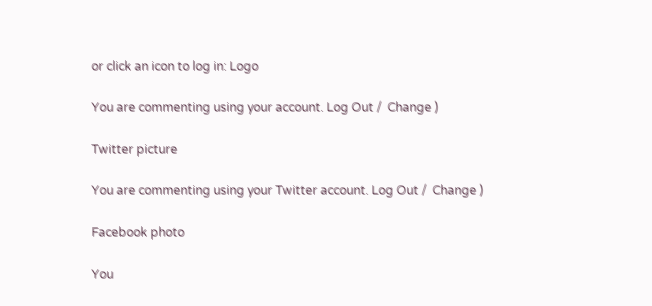or click an icon to log in: Logo

You are commenting using your account. Log Out /  Change )

Twitter picture

You are commenting using your Twitter account. Log Out /  Change )

Facebook photo

You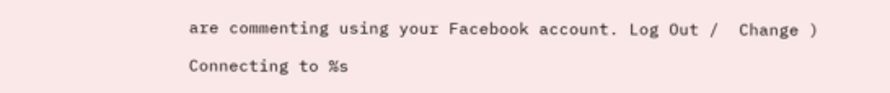are commenting using your Facebook account. Log Out /  Change )

Connecting to %s